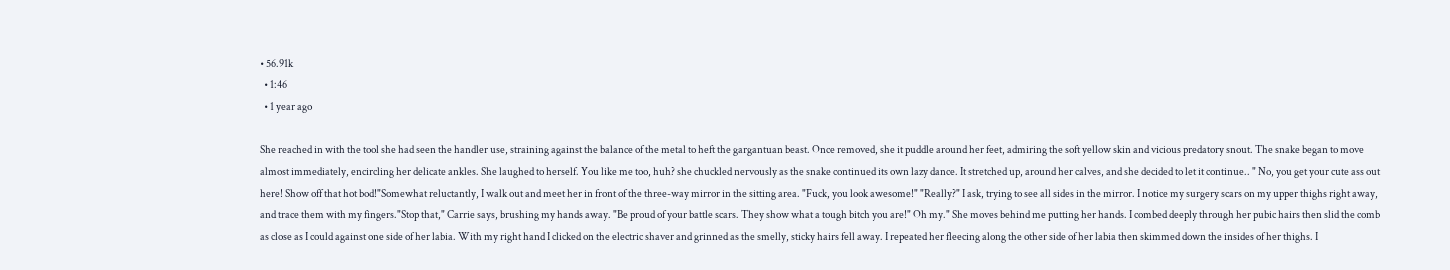• 56.91k
  • 1:46
  • 1 year ago

She reached in with the tool she had seen the handler use, straining against the balance of the metal to heft the gargantuan beast. Once removed, she it puddle around her feet, admiring the soft yellow skin and vicious predatory snout. The snake began to move almost immediately, encircling her delicate ankles. She laughed to herself. You like me too, huh? she chuckled nervously as the snake continued its own lazy dance. It stretched up, around her calves, and she decided to let it continue.. " No, you get your cute ass out here! Show off that hot bod!"Somewhat reluctantly, I walk out and meet her in front of the three-way mirror in the sitting area. "Fuck, you look awesome!" "Really?" I ask, trying to see all sides in the mirror. I notice my surgery scars on my upper thighs right away, and trace them with my fingers."Stop that," Carrie says, brushing my hands away. "Be proud of your battle scars. They show what a tough bitch you are!" Oh my." She moves behind me putting her hands. I combed deeply through her pubic hairs then slid the comb as close as I could against one side of her labia. With my right hand I clicked on the electric shaver and grinned as the smelly, sticky hairs fell away. I repeated her fleecing along the other side of her labia then skimmed down the insides of her thighs. I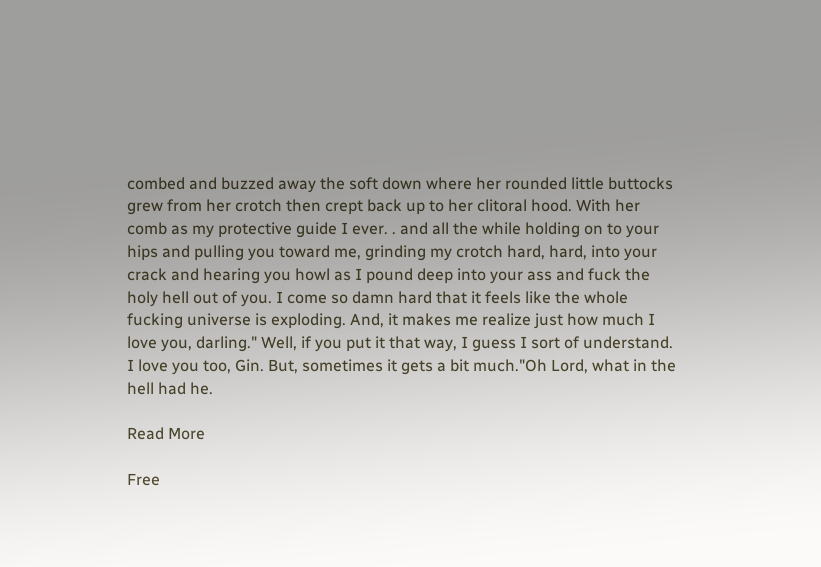combed and buzzed away the soft down where her rounded little buttocks grew from her crotch then crept back up to her clitoral hood. With her comb as my protective guide I ever. . and all the while holding on to your hips and pulling you toward me, grinding my crotch hard, hard, into your crack and hearing you howl as I pound deep into your ass and fuck the holy hell out of you. I come so damn hard that it feels like the whole fucking universe is exploding. And, it makes me realize just how much I love you, darling." Well, if you put it that way, I guess I sort of understand. I love you too, Gin. But, sometimes it gets a bit much."Oh Lord, what in the hell had he.

Read More

Free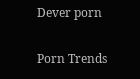Dever porn

Porn Trends